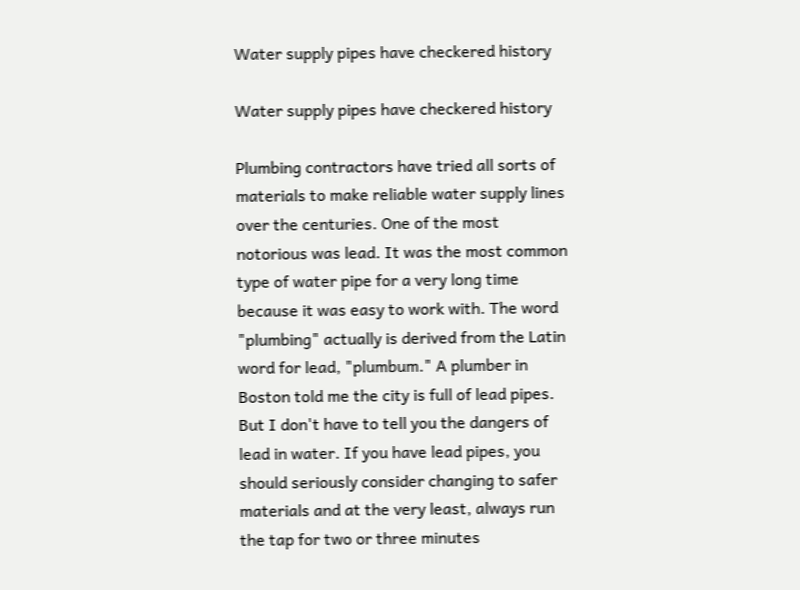Water supply pipes have checkered history

Water supply pipes have checkered history

Plumbing contractors have tried all sorts of materials to make reliable water supply lines over the centuries. One of the most notorious was lead. It was the most common type of water pipe for a very long time because it was easy to work with. The word "plumbing" actually is derived from the Latin word for lead, "plumbum." A plumber in Boston told me the city is full of lead pipes. But I don't have to tell you the dangers of lead in water. If you have lead pipes, you should seriously consider changing to safer materials and at the very least, always run the tap for two or three minutes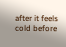after it feels cold before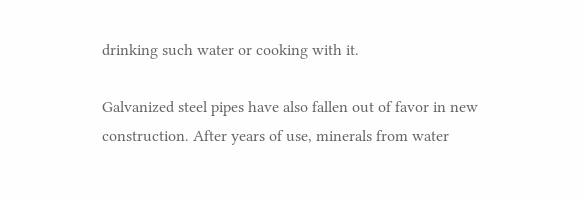drinking such water or cooking with it.

Galvanized steel pipes have also fallen out of favor in new construction. After years of use, minerals from water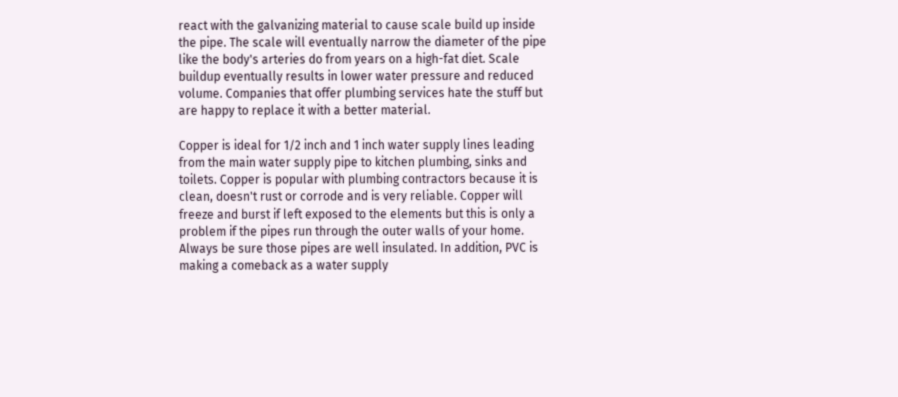react with the galvanizing material to cause scale build up inside the pipe. The scale will eventually narrow the diameter of the pipe like the body's arteries do from years on a high-fat diet. Scale buildup eventually results in lower water pressure and reduced volume. Companies that offer plumbing services hate the stuff but are happy to replace it with a better material.

Copper is ideal for 1/2 inch and 1 inch water supply lines leading from the main water supply pipe to kitchen plumbing, sinks and toilets. Copper is popular with plumbing contractors because it is clean, doesn't rust or corrode and is very reliable. Copper will freeze and burst if left exposed to the elements but this is only a problem if the pipes run through the outer walls of your home. Always be sure those pipes are well insulated. In addition, PVC is making a comeback as a water supply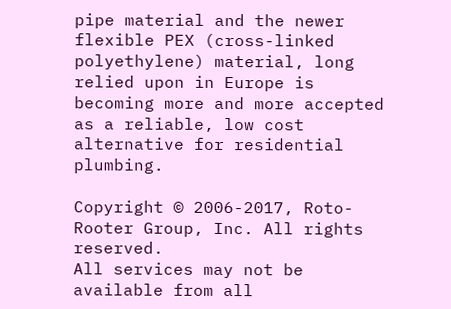pipe material and the newer flexible PEX (cross-linked polyethylene) material, long relied upon in Europe is becoming more and more accepted as a reliable, low cost alternative for residential plumbing.

Copyright © 2006-2017, Roto-Rooter Group, Inc. All rights reserved.
All services may not be available from all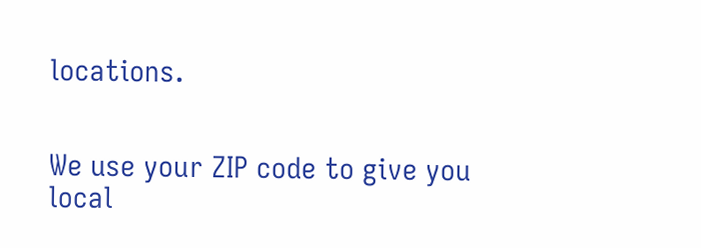locations.


We use your ZIP code to give you local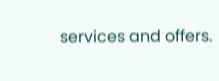services and offers.